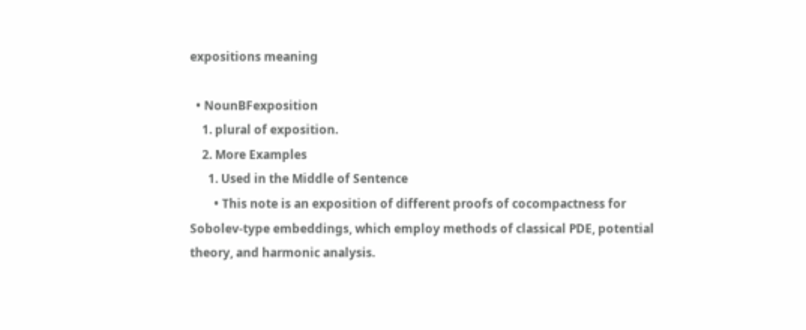expositions meaning

  • NounBFexposition
    1. plural of exposition.
    2. More Examples
      1. Used in the Middle of Sentence
        • This note is an exposition of different proofs of cocompactness for Sobolev-type embeddings, which employ methods of classical PDE, potential theory, and harmonic analysis.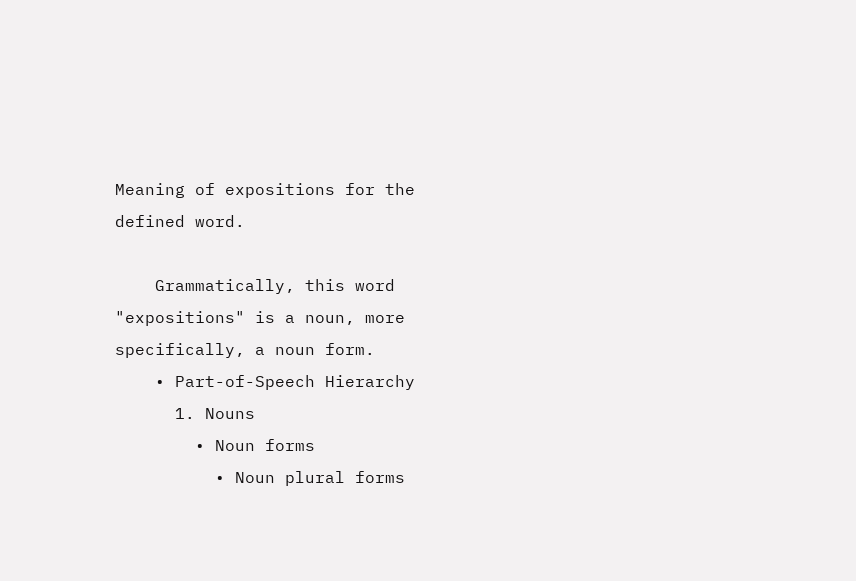Meaning of expositions for the defined word.

    Grammatically, this word "expositions" is a noun, more specifically, a noun form.
    • Part-of-Speech Hierarchy
      1. Nouns
        • Noun forms
          • Noun plural forms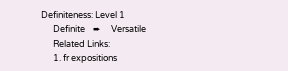Definiteness: Level 1
      Definite    ➨     Versatile
      Related Links:
      1. fr expositions